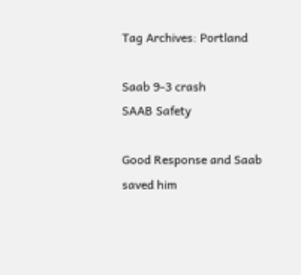Tag Archives: Portland

Saab 9-3 crash
SAAB Safety

Good Response and Saab saved him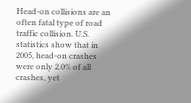Head-on collisions are an often fatal type of road traffic collision. U.S. statistics show that in 2005, head-on crashes were only 2.0% of all crashes, yet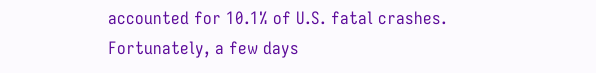accounted for 10.1% of U.S. fatal crashes. Fortunately, a few days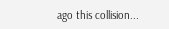ago this collision...